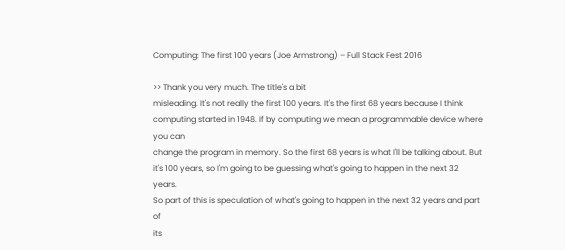Computing: The first 100 years (Joe Armstrong) – Full Stack Fest 2016

>> Thank you very much. The title's a bit
misleading. It's not really the first 100 years. It's the first 68 years because I think
computing started in 1948. If by computing we mean a programmable device where you can
change the program in memory. So the first 68 years is what I'll be talking about. But
it's 100 years, so I'm going to be guessing what's going to happen in the next 32 years.
So part of this is speculation of what's going to happen in the next 32 years and part of
its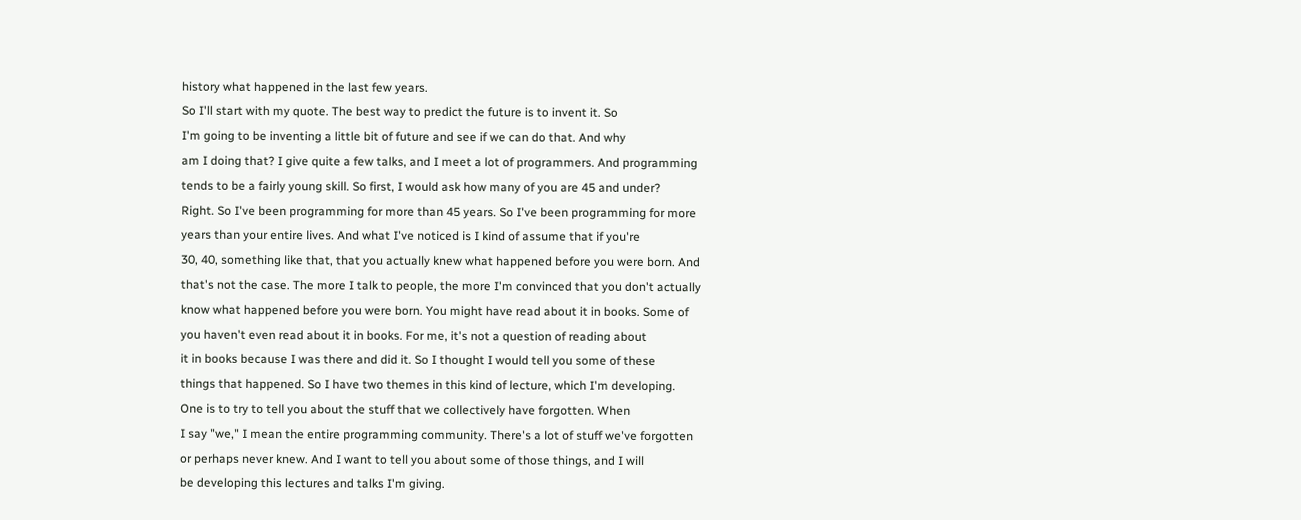history what happened in the last few years.
So I'll start with my quote. The best way to predict the future is to invent it. So
I'm going to be inventing a little bit of future and see if we can do that. And why
am I doing that? I give quite a few talks, and I meet a lot of programmers. And programming
tends to be a fairly young skill. So first, I would ask how many of you are 45 and under?
Right. So I've been programming for more than 45 years. So I've been programming for more
years than your entire lives. And what I've noticed is I kind of assume that if you're
30, 40, something like that, that you actually knew what happened before you were born. And
that's not the case. The more I talk to people, the more I'm convinced that you don't actually
know what happened before you were born. You might have read about it in books. Some of
you haven't even read about it in books. For me, it's not a question of reading about
it in books because I was there and did it. So I thought I would tell you some of these
things that happened. So I have two themes in this kind of lecture, which I'm developing.
One is to try to tell you about the stuff that we collectively have forgotten. When
I say "we," I mean the entire programming community. There's a lot of stuff we've forgotten
or perhaps never knew. And I want to tell you about some of those things, and I will
be developing this lectures and talks I'm giving.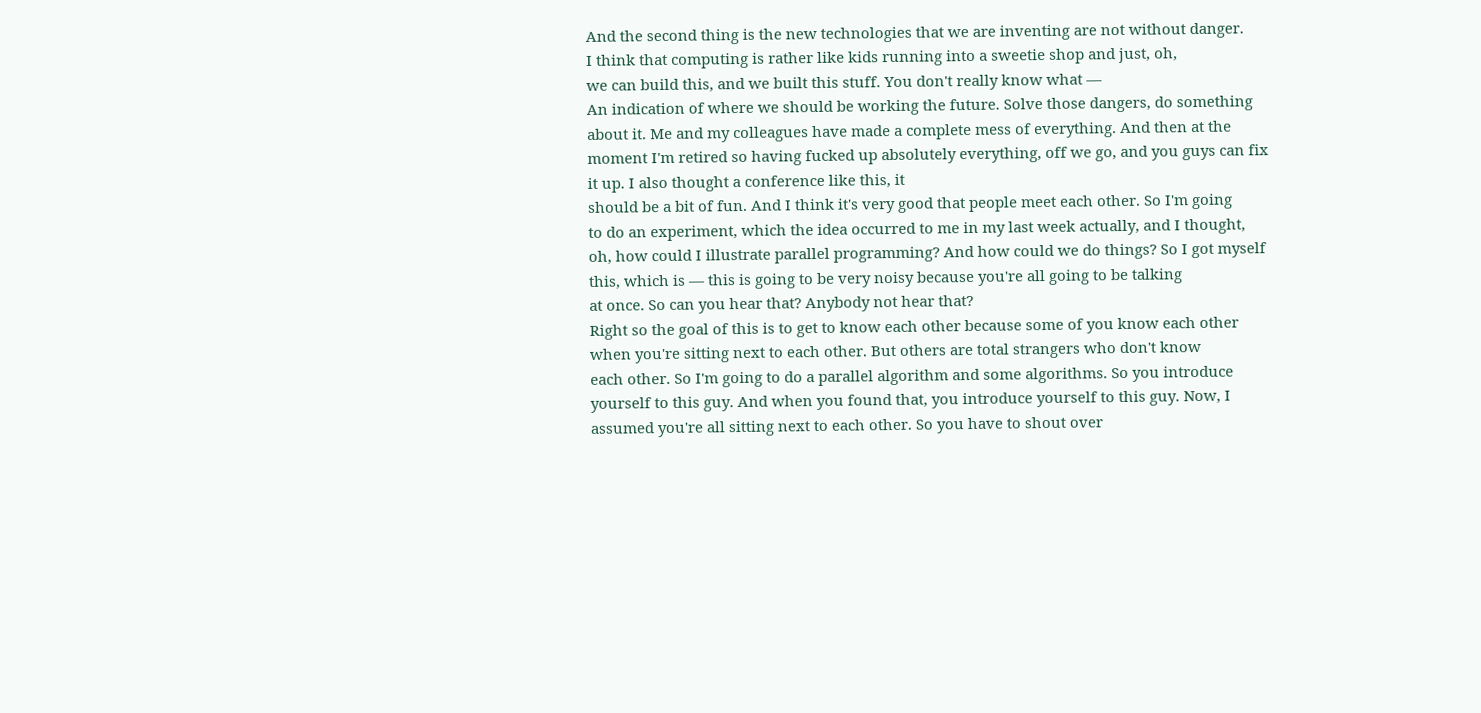And the second thing is the new technologies that we are inventing are not without danger.
I think that computing is rather like kids running into a sweetie shop and just, oh,
we can build this, and we built this stuff. You don't really know what —
An indication of where we should be working the future. Solve those dangers, do something
about it. Me and my colleagues have made a complete mess of everything. And then at the
moment I'm retired so having fucked up absolutely everything, off we go, and you guys can fix
it up. I also thought a conference like this, it
should be a bit of fun. And I think it's very good that people meet each other. So I'm going
to do an experiment, which the idea occurred to me in my last week actually, and I thought,
oh, how could I illustrate parallel programming? And how could we do things? So I got myself
this, which is — this is going to be very noisy because you're all going to be talking
at once. So can you hear that? Anybody not hear that?
Right so the goal of this is to get to know each other because some of you know each other
when you're sitting next to each other. But others are total strangers who don't know
each other. So I'm going to do a parallel algorithm and some algorithms. So you introduce
yourself to this guy. And when you found that, you introduce yourself to this guy. Now, I
assumed you're all sitting next to each other. So you have to shout over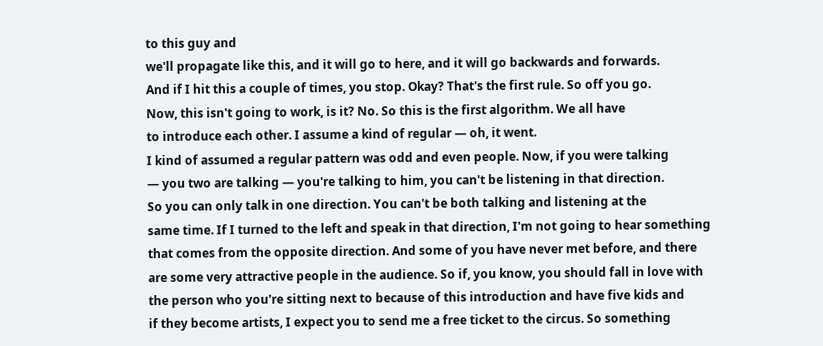to this guy and
we'll propagate like this, and it will go to here, and it will go backwards and forwards.
And if I hit this a couple of times, you stop. Okay? That's the first rule. So off you go.
Now, this isn't going to work, is it? No. So this is the first algorithm. We all have
to introduce each other. I assume a kind of regular — oh, it went.
I kind of assumed a regular pattern was odd and even people. Now, if you were talking
— you two are talking — you're talking to him, you can't be listening in that direction.
So you can only talk in one direction. You can't be both talking and listening at the
same time. If I turned to the left and speak in that direction, I'm not going to hear something
that comes from the opposite direction. And some of you have never met before, and there
are some very attractive people in the audience. So if, you know, you should fall in love with
the person who you're sitting next to because of this introduction and have five kids and
if they become artists, I expect you to send me a free ticket to the circus. So something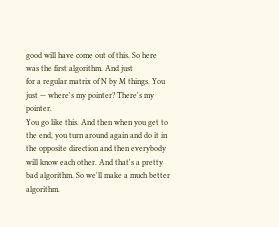good will have come out of this. So here was the first algorithm. And just
for a regular matrix of N by M things. You just — where's my pointer? There's my pointer.
You go like this. And then when you get to the end, you turn around again and do it in
the opposite direction and then everybody will know each other. And that's a pretty
bad algorithm. So we'll make a much better algorithm.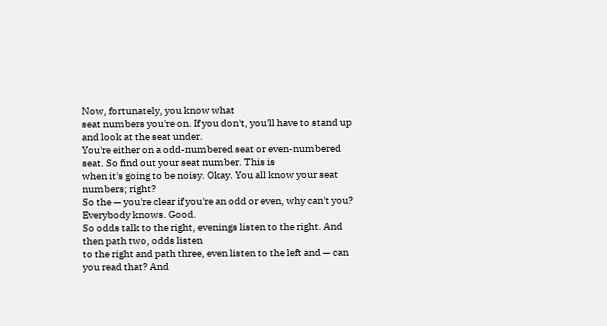Now, fortunately, you know what
seat numbers you're on. If you don't, you'll have to stand up and look at the seat under.
You're either on a odd-numbered seat or even-numbered seat. So find out your seat number. This is
when it's going to be noisy. Okay. You all know your seat numbers; right?
So the — you're clear if you're an odd or even, why can't you? Everybody knows. Good.
So odds talk to the right, evenings listen to the right. And then path two, odds listen
to the right and path three, even listen to the left and — can you read that? And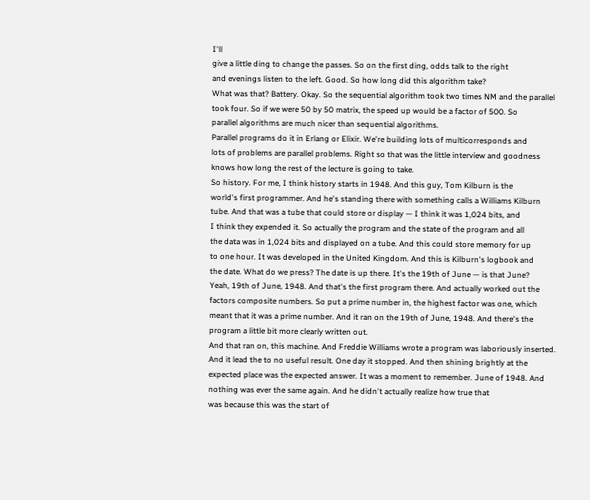I'll
give a little ding to change the passes. So on the first ding, odds talk to the right
and evenings listen to the left. Good. So how long did this algorithm take?
What was that? Battery. Okay. So the sequential algorithm took two times NM and the parallel
took four. So if we were 50 by 50 matrix, the speed up would be a factor of 500. So
parallel algorithms are much nicer than sequential algorithms.
Parallel programs do it in Erlang or Elixir. We're building lots of multicorresponds and
lots of problems are parallel problems. Right so that was the little interview and goodness
knows how long the rest of the lecture is going to take.
So history. For me, I think history starts in 1948. And this guy, Tom Kilburn is the
world's first programmer. And he's standing there with something calls a Williams Kilburn
tube. And that was a tube that could store or display — I think it was 1,024 bits, and
I think they expended it. So actually the program and the state of the program and all
the data was in 1,024 bits and displayed on a tube. And this could store memory for up
to one hour. It was developed in the United Kingdom. And this is Kilburn's logbook and
the date. What do we press? The date is up there. It's the 19th of June — is that June?
Yeah, 19th of June, 1948. And that's the first program there. And actually worked out the
factors composite numbers. So put a prime number in, the highest factor was one, which
meant that it was a prime number. And it ran on the 19th of June, 1948. And there's the
program a little bit more clearly written out.
And that ran on, this machine. And Freddie Williams wrote a program was laboriously inserted.
And it lead the to no useful result. One day it stopped. And then shining brightly at the
expected place was the expected answer. It was a moment to remember. June of 1948. And
nothing was ever the same again. And he didn't actually realize how true that
was because this was the start of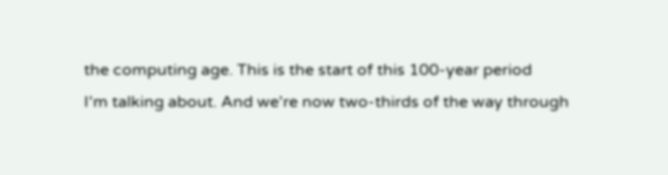the computing age. This is the start of this 100-year period
I'm talking about. And we're now two-thirds of the way through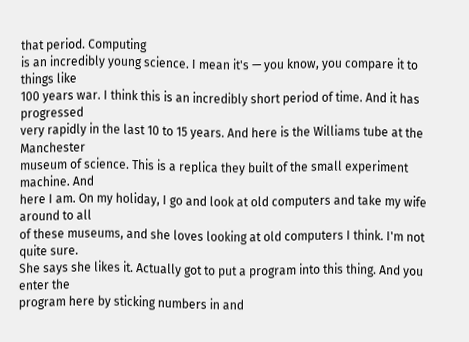that period. Computing
is an incredibly young science. I mean it's — you know, you compare it to things like
100 years war. I think this is an incredibly short period of time. And it has progressed
very rapidly in the last 10 to 15 years. And here is the Williams tube at the Manchester
museum of science. This is a replica they built of the small experiment machine. And
here I am. On my holiday, I go and look at old computers and take my wife around to all
of these museums, and she loves looking at old computers I think. I'm not quite sure.
She says she likes it. Actually got to put a program into this thing. And you enter the
program here by sticking numbers in and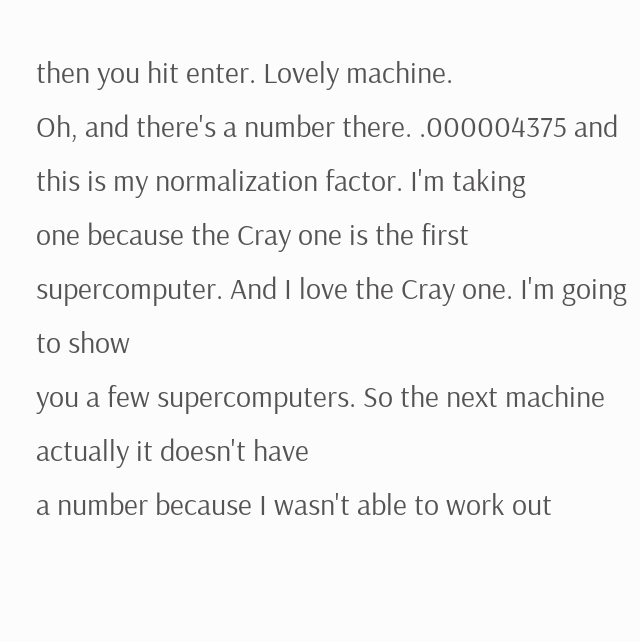then you hit enter. Lovely machine.
Oh, and there's a number there. .000004375 and this is my normalization factor. I'm taking
one because the Cray one is the first supercomputer. And I love the Cray one. I'm going to show
you a few supercomputers. So the next machine actually it doesn't have
a number because I wasn't able to work out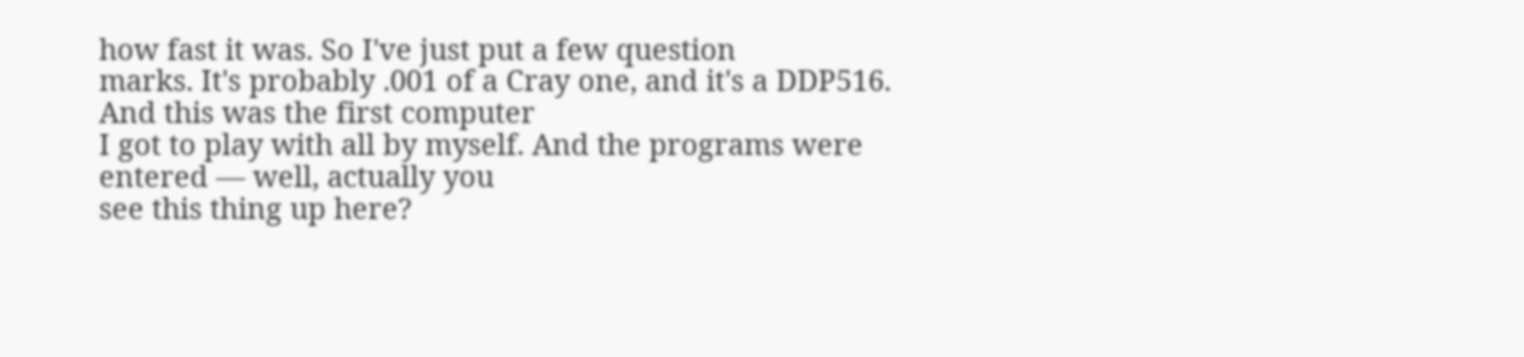how fast it was. So I've just put a few question
marks. It's probably .001 of a Cray one, and it's a DDP516. And this was the first computer
I got to play with all by myself. And the programs were entered — well, actually you
see this thing up here?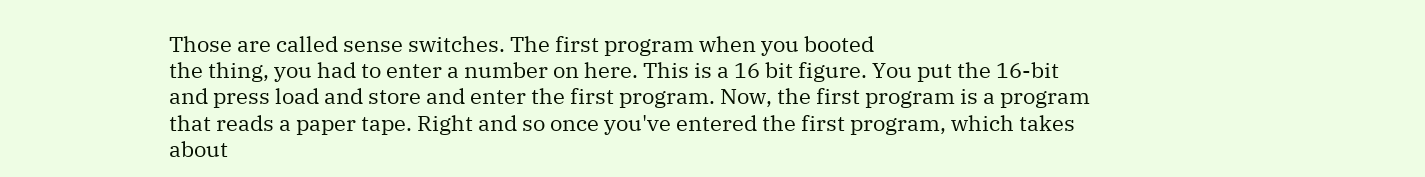Those are called sense switches. The first program when you booted
the thing, you had to enter a number on here. This is a 16 bit figure. You put the 16-bit
and press load and store and enter the first program. Now, the first program is a program
that reads a paper tape. Right and so once you've entered the first program, which takes
about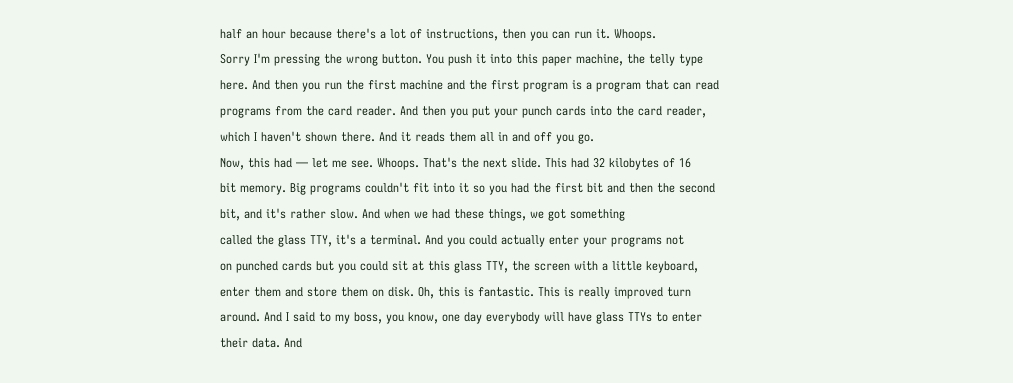half an hour because there's a lot of instructions, then you can run it. Whoops.
Sorry I'm pressing the wrong button. You push it into this paper machine, the telly type
here. And then you run the first machine and the first program is a program that can read
programs from the card reader. And then you put your punch cards into the card reader,
which I haven't shown there. And it reads them all in and off you go.
Now, this had — let me see. Whoops. That's the next slide. This had 32 kilobytes of 16
bit memory. Big programs couldn't fit into it so you had the first bit and then the second
bit, and it's rather slow. And when we had these things, we got something
called the glass TTY, it's a terminal. And you could actually enter your programs not
on punched cards but you could sit at this glass TTY, the screen with a little keyboard,
enter them and store them on disk. Oh, this is fantastic. This is really improved turn
around. And I said to my boss, you know, one day everybody will have glass TTYs to enter
their data. And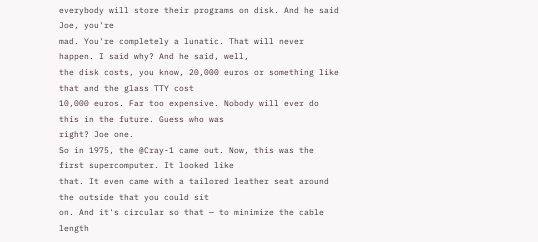everybody will store their programs on disk. And he said Joe, you're
mad. You're completely a lunatic. That will never happen. I said why? And he said, well,
the disk costs, you know, 20,000 euros or something like that and the glass TTY cost
10,000 euros. Far too expensive. Nobody will ever do this in the future. Guess who was
right? Joe one.
So in 1975, the @Cray-1 came out. Now, this was the first supercomputer. It looked like
that. It even came with a tailored leather seat around the outside that you could sit
on. And it's circular so that — to minimize the cable length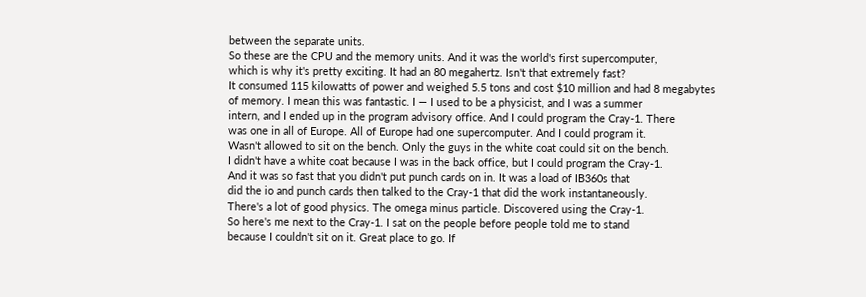between the separate units.
So these are the CPU and the memory units. And it was the world's first supercomputer,
which is why it's pretty exciting. It had an 80 megahertz. Isn't that extremely fast?
It consumed 115 kilowatts of power and weighed 5.5 tons and cost $10 million and had 8 megabytes
of memory. I mean this was fantastic. I — I used to be a physicist, and I was a summer
intern, and I ended up in the program advisory office. And I could program the Cray-1. There
was one in all of Europe. All of Europe had one supercomputer. And I could program it.
Wasn't allowed to sit on the bench. Only the guys in the white coat could sit on the bench.
I didn't have a white coat because I was in the back office, but I could program the Cray-1.
And it was so fast that you didn't put punch cards on in. It was a load of IB360s that
did the io and punch cards then talked to the Cray-1 that did the work instantaneously.
There's a lot of good physics. The omega minus particle. Discovered using the Cray-1.
So here's me next to the Cray-1. I sat on the people before people told me to stand
because I couldn't sit on it. Great place to go. If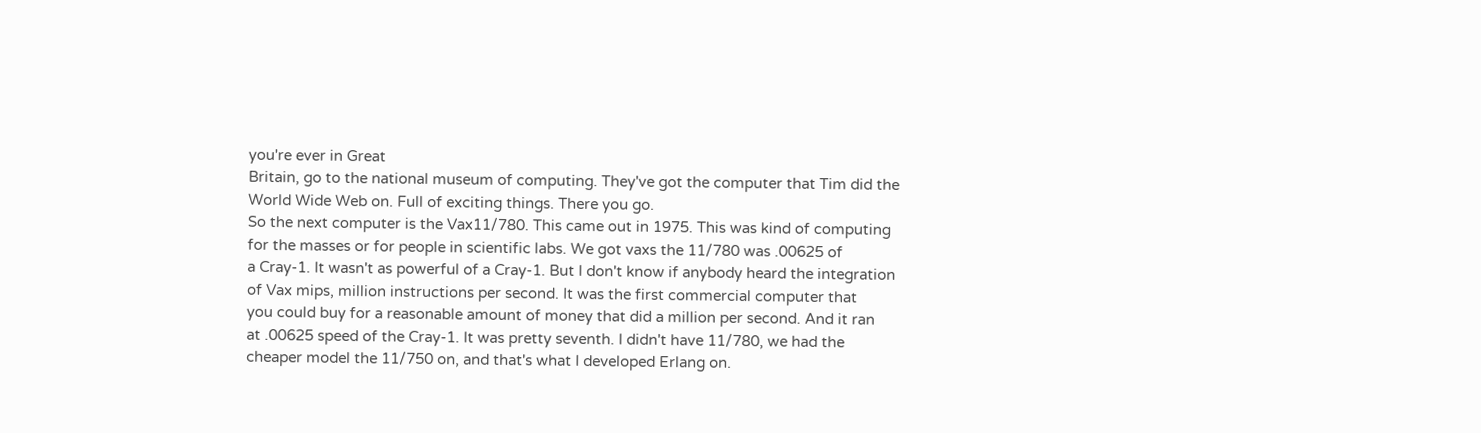you're ever in Great
Britain, go to the national museum of computing. They've got the computer that Tim did the
World Wide Web on. Full of exciting things. There you go.
So the next computer is the Vax11/780. This came out in 1975. This was kind of computing
for the masses or for people in scientific labs. We got vaxs the 11/780 was .00625 of
a Cray-1. It wasn't as powerful of a Cray-1. But I don't know if anybody heard the integration
of Vax mips, million instructions per second. It was the first commercial computer that
you could buy for a reasonable amount of money that did a million per second. And it ran
at .00625 speed of the Cray-1. It was pretty seventh. I didn't have 11/780, we had the
cheaper model the 11/750 on, and that's what I developed Erlang on.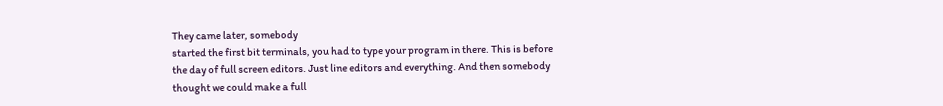They came later, somebody
started the first bit terminals, you had to type your program in there. This is before
the day of full screen editors. Just line editors and everything. And then somebody
thought we could make a full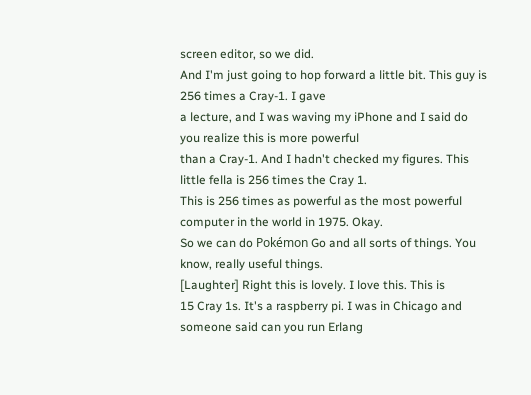screen editor, so we did.
And I'm just going to hop forward a little bit. This guy is 256 times a Cray-1. I gave
a lecture, and I was waving my iPhone and I said do you realize this is more powerful
than a Cray-1. And I hadn't checked my figures. This little fella is 256 times the Cray 1.
This is 256 times as powerful as the most powerful computer in the world in 1975. Okay.
So we can do Pokémon Go and all sorts of things. You know, really useful things.
[Laughter] Right this is lovely. I love this. This is
15 Cray 1s. It's a raspberry pi. I was in Chicago and someone said can you run Erlang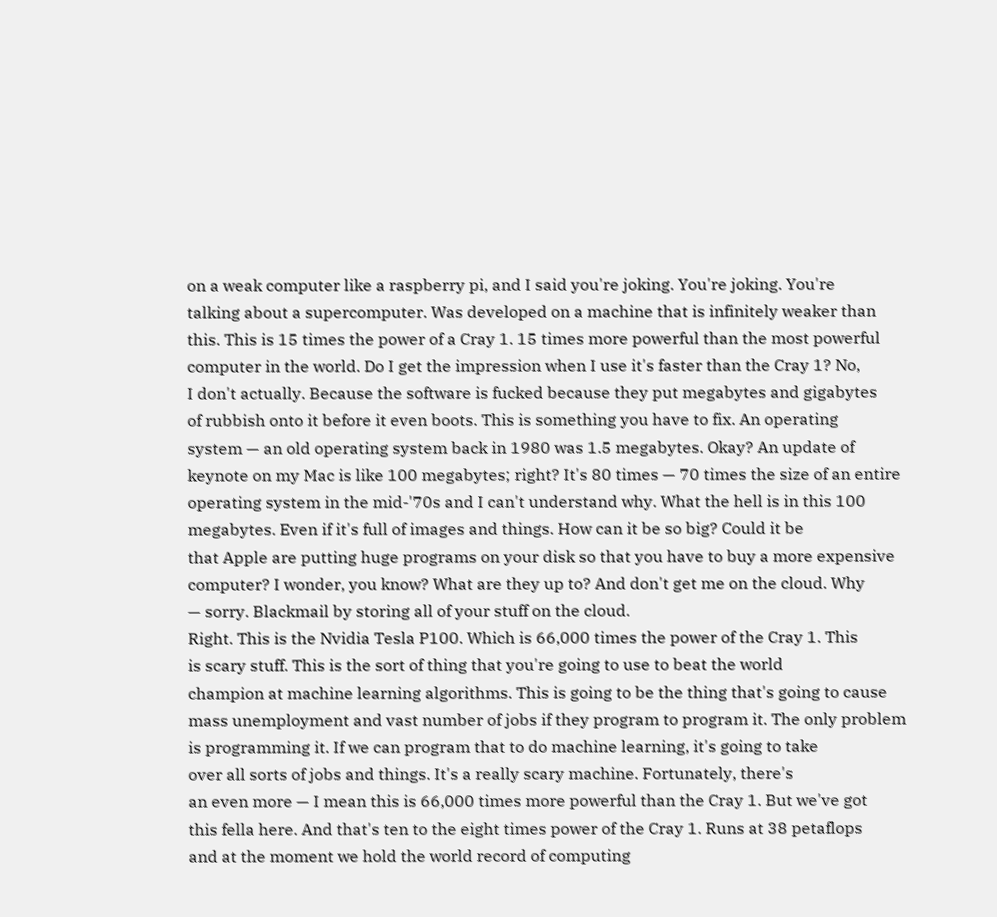on a weak computer like a raspberry pi, and I said you're joking. You're joking. You're
talking about a supercomputer. Was developed on a machine that is infinitely weaker than
this. This is 15 times the power of a Cray 1. 15 times more powerful than the most powerful
computer in the world. Do I get the impression when I use it's faster than the Cray 1? No,
I don't actually. Because the software is fucked because they put megabytes and gigabytes
of rubbish onto it before it even boots. This is something you have to fix. An operating
system — an old operating system back in 1980 was 1.5 megabytes. Okay? An update of
keynote on my Mac is like 100 megabytes; right? It's 80 times — 70 times the size of an entire
operating system in the mid-'70s and I can't understand why. What the hell is in this 100
megabytes. Even if it's full of images and things. How can it be so big? Could it be
that Apple are putting huge programs on your disk so that you have to buy a more expensive
computer? I wonder, you know? What are they up to? And don't get me on the cloud. Why
— sorry. Blackmail by storing all of your stuff on the cloud.
Right. This is the Nvidia Tesla P100. Which is 66,000 times the power of the Cray 1. This
is scary stuff. This is the sort of thing that you're going to use to beat the world
champion at machine learning algorithms. This is going to be the thing that's going to cause
mass unemployment and vast number of jobs if they program to program it. The only problem
is programming it. If we can program that to do machine learning, it's going to take
over all sorts of jobs and things. It's a really scary machine. Fortunately, there's
an even more — I mean this is 66,000 times more powerful than the Cray 1. But we've got
this fella here. And that's ten to the eight times power of the Cray 1. Runs at 38 petaflops
and at the moment we hold the world record of computing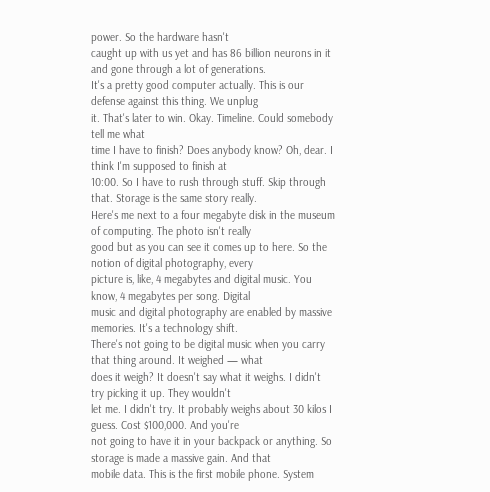power. So the hardware hasn't
caught up with us yet and has 86 billion neurons in it and gone through a lot of generations.
It's a pretty good computer actually. This is our defense against this thing. We unplug
it. That's later to win. Okay. Timeline. Could somebody tell me what
time I have to finish? Does anybody know? Oh, dear. I think I'm supposed to finish at
10:00. So I have to rush through stuff. Skip through that. Storage is the same story really.
Here's me next to a four megabyte disk in the museum of computing. The photo isn't really
good but as you can see it comes up to here. So the notion of digital photography, every
picture is, like, 4 megabytes and digital music. You know, 4 megabytes per song. Digital
music and digital photography are enabled by massive memories. It's a technology shift.
There's not going to be digital music when you carry that thing around. It weighed — what
does it weigh? It doesn't say what it weighs. I didn't try picking it up. They wouldn't
let me. I didn't try. It probably weighs about 30 kilos I guess. Cost $100,000. And you're
not going to have it in your backpack or anything. So storage is made a massive gain. And that
mobile data. This is the first mobile phone. System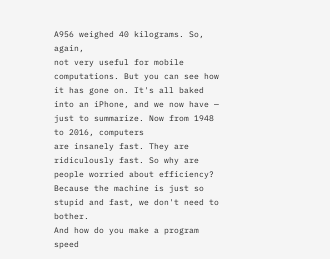A956 weighed 40 kilograms. So, again,
not very useful for mobile computations. But you can see how it has gone on. It's all baked
into an iPhone, and we now have — just to summarize. Now from 1948 to 2016, computers
are insanely fast. They are ridiculously fast. So why are people worried about efficiency?
Because the machine is just so stupid and fast, we don't need to bother.
And how do you make a program speed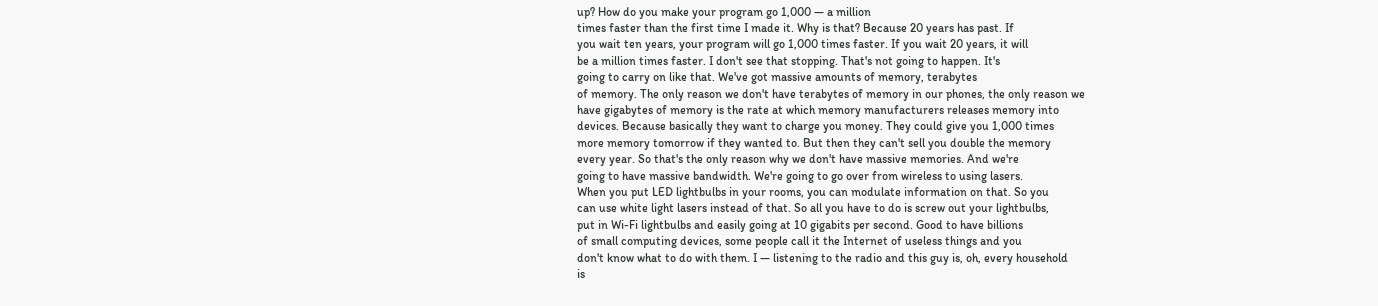up? How do you make your program go 1,000 — a million
times faster than the first time I made it. Why is that? Because 20 years has past. If
you wait ten years, your program will go 1,000 times faster. If you wait 20 years, it will
be a million times faster. I don't see that stopping. That's not going to happen. It's
going to carry on like that. We've got massive amounts of memory, terabytes
of memory. The only reason we don't have terabytes of memory in our phones, the only reason we
have gigabytes of memory is the rate at which memory manufacturers releases memory into
devices. Because basically they want to charge you money. They could give you 1,000 times
more memory tomorrow if they wanted to. But then they can't sell you double the memory
every year. So that's the only reason why we don't have massive memories. And we're
going to have massive bandwidth. We're going to go over from wireless to using lasers.
When you put LED lightbulbs in your rooms, you can modulate information on that. So you
can use white light lasers instead of that. So all you have to do is screw out your lightbulbs,
put in Wi-Fi lightbulbs and easily going at 10 gigabits per second. Good to have billions
of small computing devices, some people call it the Internet of useless things and you
don't know what to do with them. I — listening to the radio and this guy is, oh, every household
is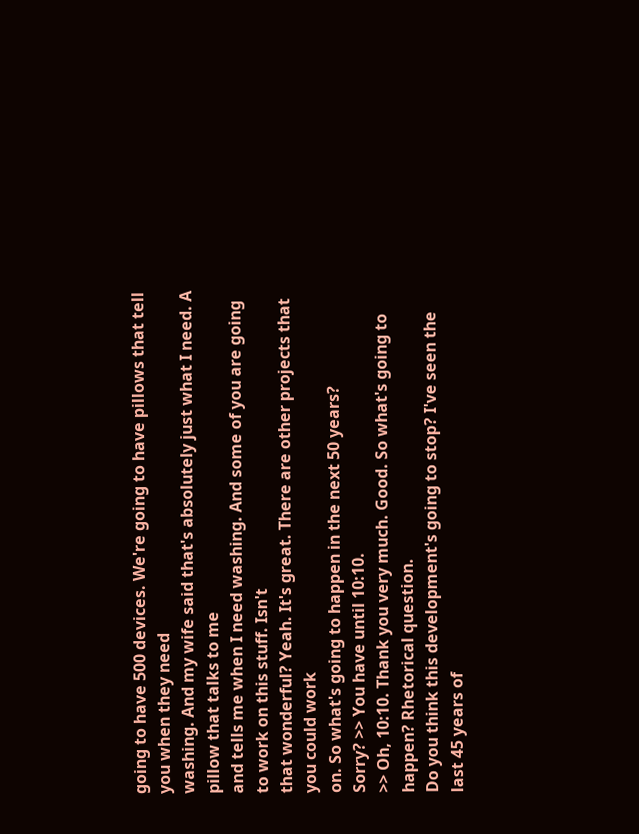going to have 500 devices. We're going to have pillows that tell you when they need
washing. And my wife said that's absolutely just what I need. A pillow that talks to me
and tells me when I need washing. And some of you are going to work on this stuff. Isn't
that wonderful? Yeah. It's great. There are other projects that you could work
on. So what's going to happen in the next 50 years?
Sorry? >> You have until 10:10.
>> Oh, 10:10. Thank you very much. Good. So what's going to happen? Rhetorical question.
Do you think this development's going to stop? I've seen the last 45 years of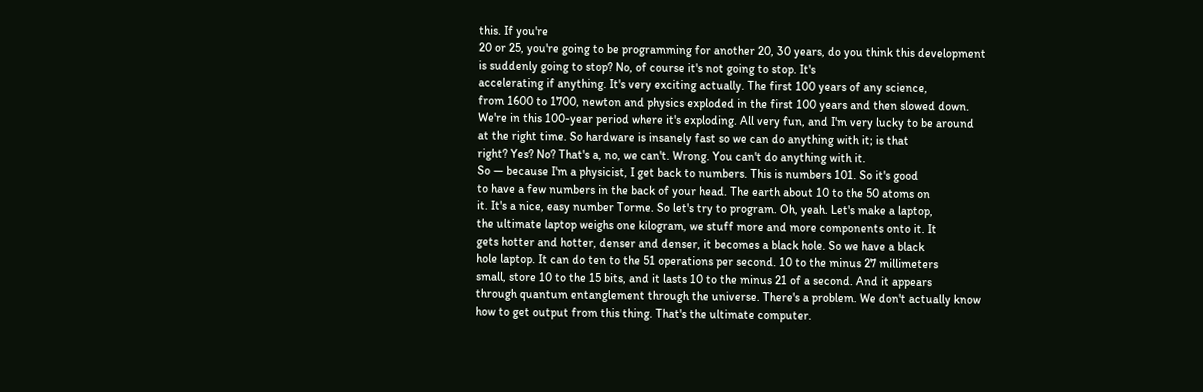this. If you're
20 or 25, you're going to be programming for another 20, 30 years, do you think this development
is suddenly going to stop? No, of course it's not going to stop. It's
accelerating if anything. It's very exciting actually. The first 100 years of any science,
from 1600 to 1700, newton and physics exploded in the first 100 years and then slowed down.
We're in this 100-year period where it's exploding. All very fun, and I'm very lucky to be around
at the right time. So hardware is insanely fast so we can do anything with it; is that
right? Yes? No? That's a, no, we can't. Wrong. You can't do anything with it.
So — because I'm a physicist, I get back to numbers. This is numbers 101. So it's good
to have a few numbers in the back of your head. The earth about 10 to the 50 atoms on
it. It's a nice, easy number Torme. So let's try to program. Oh, yeah. Let's make a laptop,
the ultimate laptop weighs one kilogram, we stuff more and more components onto it. It
gets hotter and hotter, denser and denser, it becomes a black hole. So we have a black
hole laptop. It can do ten to the 51 operations per second. 10 to the minus 27 millimeters
small, store 10 to the 15 bits, and it lasts 10 to the minus 21 of a second. And it appears
through quantum entanglement through the universe. There's a problem. We don't actually know
how to get output from this thing. That's the ultimate computer.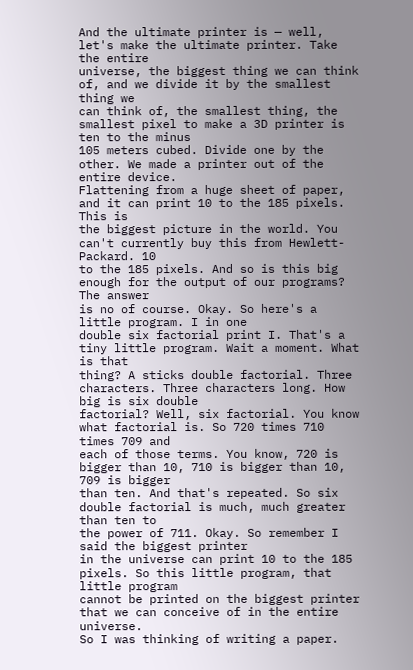And the ultimate printer is — well, let's make the ultimate printer. Take the entire
universe, the biggest thing we can think of, and we divide it by the smallest thing we
can think of, the smallest thing, the smallest pixel to make a 3D printer is ten to the minus
105 meters cubed. Divide one by the other. We made a printer out of the entire device.
Flattening from a huge sheet of paper, and it can print 10 to the 185 pixels. This is
the biggest picture in the world. You can't currently buy this from Hewlett-Packard. 10
to the 185 pixels. And so is this big enough for the output of our programs? The answer
is no of course. Okay. So here's a little program. I in one
double six factorial print I. That's a tiny little program. Wait a moment. What is that
thing? A sticks double factorial. Three characters. Three characters long. How big is six double
factorial? Well, six factorial. You know what factorial is. So 720 times 710 times 709 and
each of those terms. You know, 720 is bigger than 10, 710 is bigger than 10, 709 is bigger
than ten. And that's repeated. So six double factorial is much, much greater than ten to
the power of 711. Okay. So remember I said the biggest printer
in the universe can print 10 to the 185 pixels. So this little program, that little program
cannot be printed on the biggest printer that we can conceive of in the entire universe.
So I was thinking of writing a paper.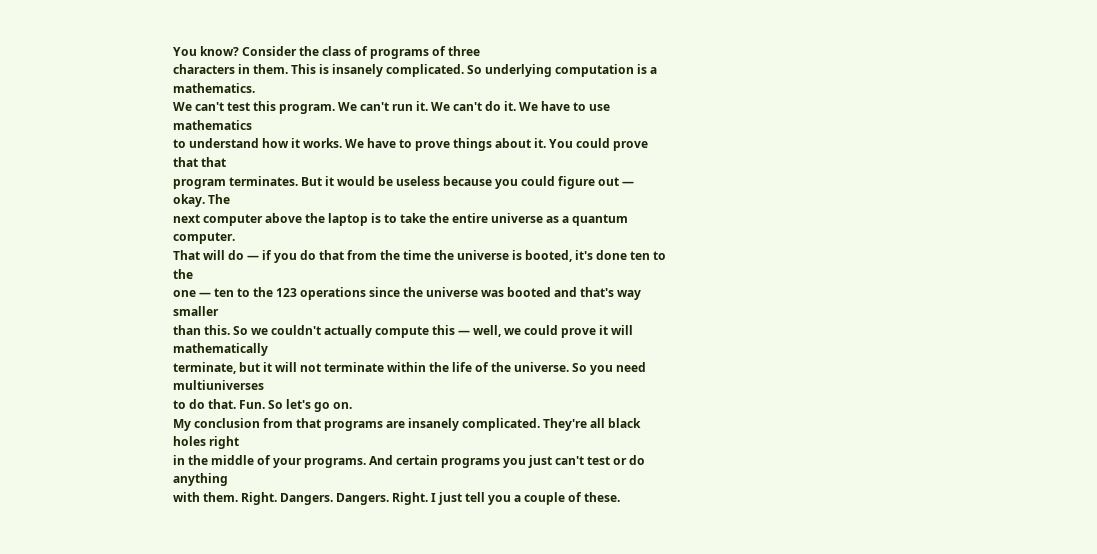You know? Consider the class of programs of three
characters in them. This is insanely complicated. So underlying computation is a mathematics.
We can't test this program. We can't run it. We can't do it. We have to use mathematics
to understand how it works. We have to prove things about it. You could prove that that
program terminates. But it would be useless because you could figure out — okay. The
next computer above the laptop is to take the entire universe as a quantum computer.
That will do — if you do that from the time the universe is booted, it's done ten to the
one — ten to the 123 operations since the universe was booted and that's way smaller
than this. So we couldn't actually compute this — well, we could prove it will mathematically
terminate, but it will not terminate within the life of the universe. So you need multiuniverses
to do that. Fun. So let's go on.
My conclusion from that programs are insanely complicated. They're all black holes right
in the middle of your programs. And certain programs you just can't test or do anything
with them. Right. Dangers. Dangers. Right. I just tell you a couple of these.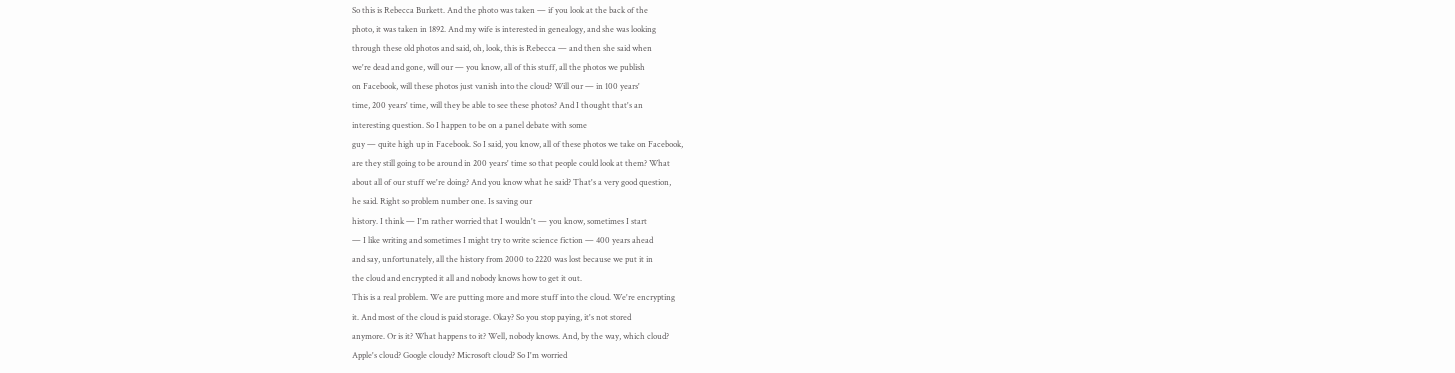So this is Rebecca Burkett. And the photo was taken — if you look at the back of the
photo, it was taken in 1892. And my wife is interested in genealogy, and she was looking
through these old photos and said, oh, look, this is Rebecca — and then she said when
we're dead and gone, will our — you know, all of this stuff, all the photos we publish
on Facebook, will these photos just vanish into the cloud? Will our — in 100 years'
time, 200 years' time, will they be able to see these photos? And I thought that's an
interesting question. So I happen to be on a panel debate with some
guy — quite high up in Facebook. So I said, you know, all of these photos we take on Facebook,
are they still going to be around in 200 years' time so that people could look at them? What
about all of our stuff we're doing? And you know what he said? That's a very good question,
he said. Right so problem number one. Is saving our
history. I think — I'm rather worried that I wouldn't — you know, sometimes I start
— I like writing and sometimes I might try to write science fiction — 400 years ahead
and say, unfortunately, all the history from 2000 to 2220 was lost because we put it in
the cloud and encrypted it all and nobody knows how to get it out.
This is a real problem. We are putting more and more stuff into the cloud. We're encrypting
it. And most of the cloud is paid storage. Okay? So you stop paying, it's not stored
anymore. Or is it? What happens to it? Well, nobody knows. And, by the way, which cloud?
Apple's cloud? Google cloudy? Microsoft cloud? So I'm worried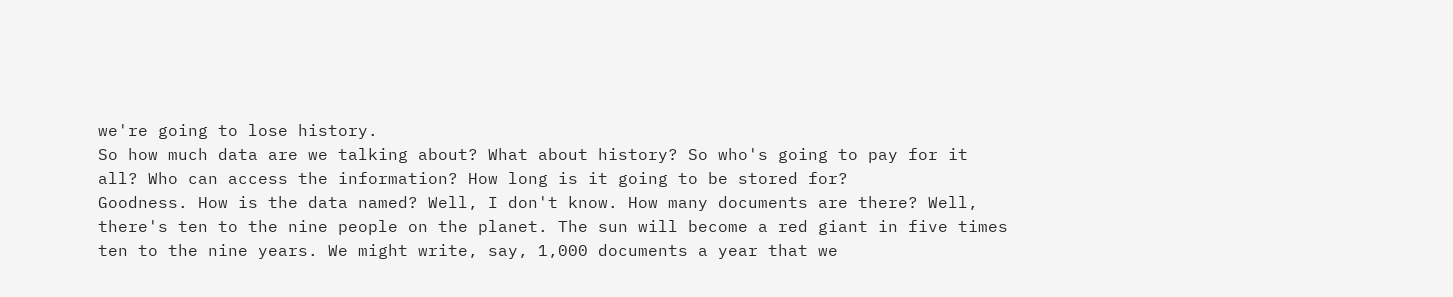we're going to lose history.
So how much data are we talking about? What about history? So who's going to pay for it
all? Who can access the information? How long is it going to be stored for?
Goodness. How is the data named? Well, I don't know. How many documents are there? Well,
there's ten to the nine people on the planet. The sun will become a red giant in five times
ten to the nine years. We might write, say, 1,000 documents a year that we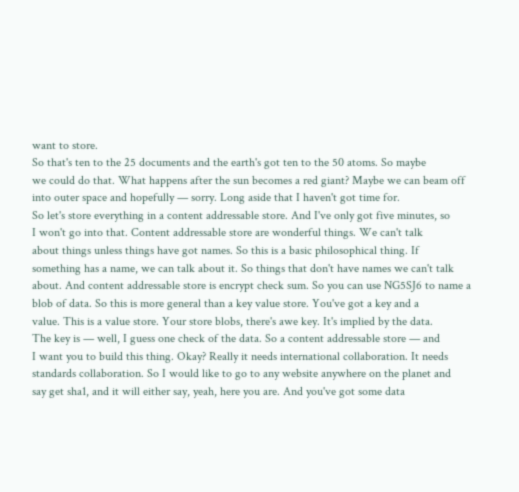want to store.
So that's ten to the 25 documents and the earth's got ten to the 50 atoms. So maybe
we could do that. What happens after the sun becomes a red giant? Maybe we can beam off
into outer space and hopefully — sorry. Long aside that I haven't got time for.
So let's store everything in a content addressable store. And I've only got five minutes, so
I won't go into that. Content addressable store are wonderful things. We can't talk
about things unless things have got names. So this is a basic philosophical thing. If
something has a name, we can talk about it. So things that don't have names we can't talk
about. And content addressable store is encrypt check sum. So you can use NG5SJ6 to name a
blob of data. So this is more general than a key value store. You've got a key and a
value. This is a value store. Your store blobs, there's awe key. It's implied by the data.
The key is — well, I guess one check of the data. So a content addressable store — and
I want you to build this thing. Okay? Really it needs international collaboration. It needs
standards collaboration. So I would like to go to any website anywhere on the planet and
say get sha1, and it will either say, yeah, here you are. And you've got some data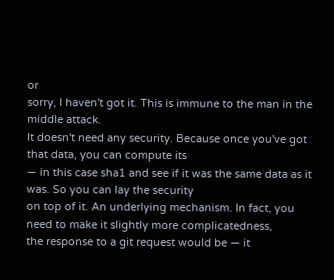or
sorry, I haven't got it. This is immune to the man in the middle attack.
It doesn't need any security. Because once you've got that data, you can compute its
— in this case sha1 and see if it was the same data as it was. So you can lay the security
on top of it. An underlying mechanism. In fact, you need to make it slightly more complicatedness,
the response to a git request would be — it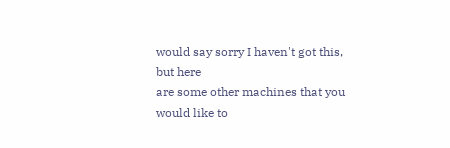would say sorry I haven't got this, but here
are some other machines that you would like to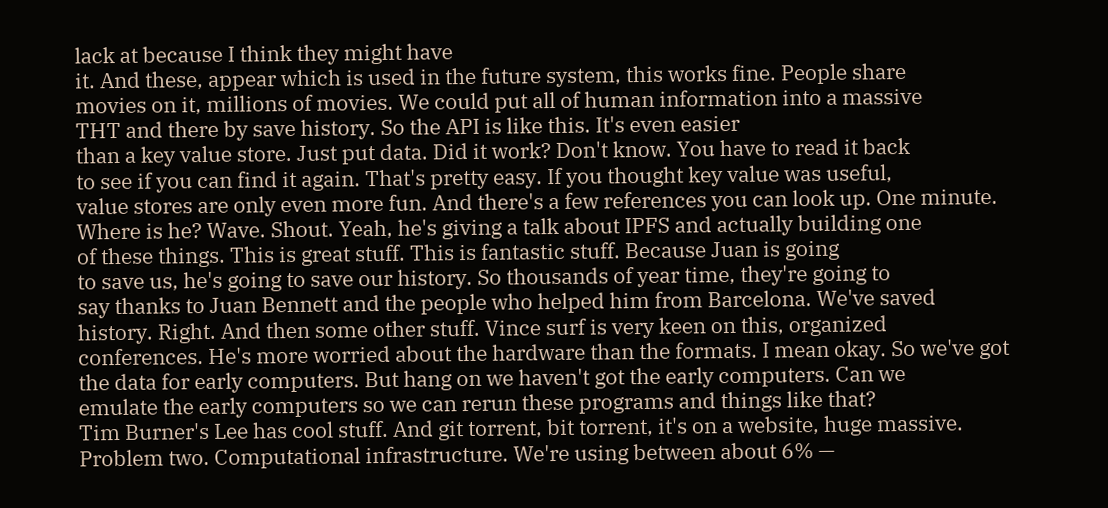lack at because I think they might have
it. And these, appear which is used in the future system, this works fine. People share
movies on it, millions of movies. We could put all of human information into a massive
THT and there by save history. So the API is like this. It's even easier
than a key value store. Just put data. Did it work? Don't know. You have to read it back
to see if you can find it again. That's pretty easy. If you thought key value was useful,
value stores are only even more fun. And there's a few references you can look up. One minute.
Where is he? Wave. Shout. Yeah, he's giving a talk about IPFS and actually building one
of these things. This is great stuff. This is fantastic stuff. Because Juan is going
to save us, he's going to save our history. So thousands of year time, they're going to
say thanks to Juan Bennett and the people who helped him from Barcelona. We've saved
history. Right. And then some other stuff. Vince surf is very keen on this, organized
conferences. He's more worried about the hardware than the formats. I mean okay. So we've got
the data for early computers. But hang on we haven't got the early computers. Can we
emulate the early computers so we can rerun these programs and things like that?
Tim Burner's Lee has cool stuff. And git torrent, bit torrent, it's on a website, huge massive.
Problem two. Computational infrastructure. We're using between about 6% —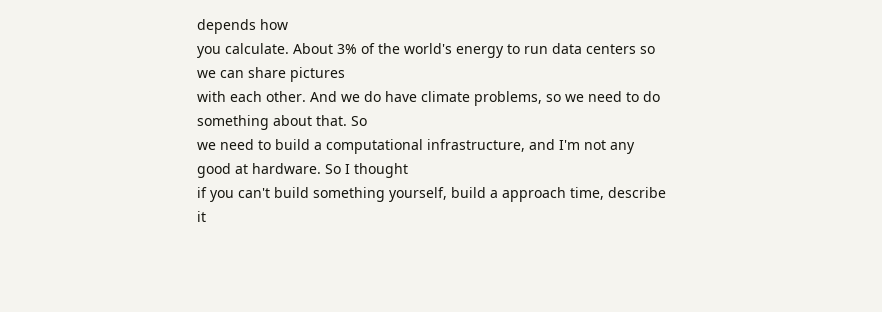depends how
you calculate. About 3% of the world's energy to run data centers so we can share pictures
with each other. And we do have climate problems, so we need to do something about that. So
we need to build a computational infrastructure, and I'm not any good at hardware. So I thought
if you can't build something yourself, build a approach time, describe it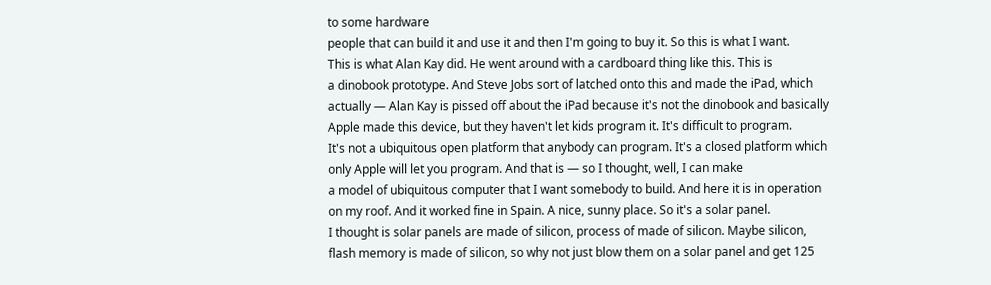to some hardware
people that can build it and use it and then I'm going to buy it. So this is what I want.
This is what Alan Kay did. He went around with a cardboard thing like this. This is
a dinobook prototype. And Steve Jobs sort of latched onto this and made the iPad, which
actually — Alan Kay is pissed off about the iPad because it's not the dinobook and basically
Apple made this device, but they haven't let kids program it. It's difficult to program.
It's not a ubiquitous open platform that anybody can program. It's a closed platform which
only Apple will let you program. And that is — so I thought, well, I can make
a model of ubiquitous computer that I want somebody to build. And here it is in operation
on my roof. And it worked fine in Spain. A nice, sunny place. So it's a solar panel.
I thought is solar panels are made of silicon, process of made of silicon. Maybe silicon,
flash memory is made of silicon, so why not just blow them on a solar panel and get 125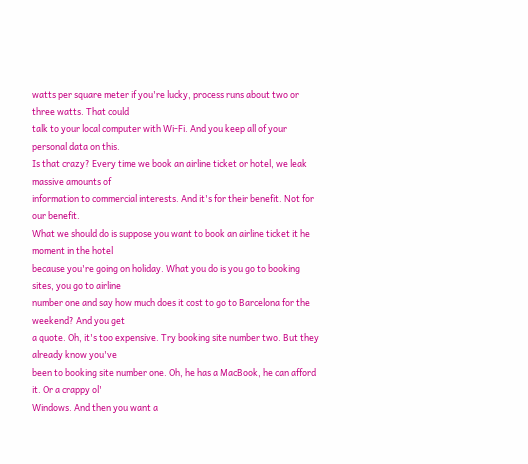watts per square meter if you're lucky, process runs about two or three watts. That could
talk to your local computer with Wi-Fi. And you keep all of your personal data on this.
Is that crazy? Every time we book an airline ticket or hotel, we leak massive amounts of
information to commercial interests. And it's for their benefit. Not for our benefit.
What we should do is suppose you want to book an airline ticket it he moment in the hotel
because you're going on holiday. What you do is you go to booking sites, you go to airline
number one and say how much does it cost to go to Barcelona for the weekend? And you get
a quote. Oh, it's too expensive. Try booking site number two. But they already know you've
been to booking site number one. Oh, he has a MacBook, he can afford it. Or a crappy ol'
Windows. And then you want a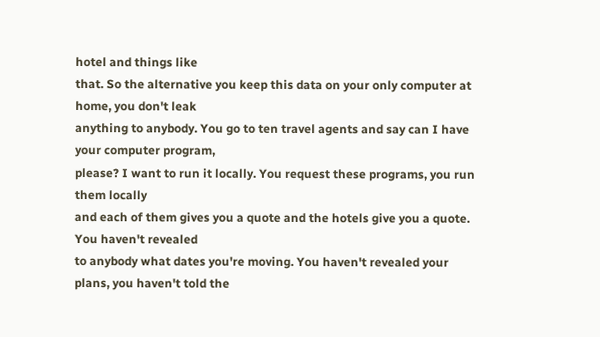hotel and things like
that. So the alternative you keep this data on your only computer at home, you don't leak
anything to anybody. You go to ten travel agents and say can I have your computer program,
please? I want to run it locally. You request these programs, you run them locally
and each of them gives you a quote and the hotels give you a quote. You haven't revealed
to anybody what dates you're moving. You haven't revealed your plans, you haven't told the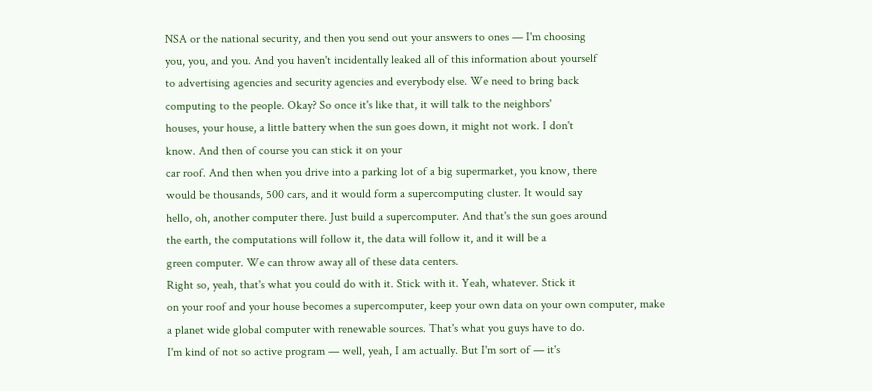NSA or the national security, and then you send out your answers to ones — I'm choosing
you, you, and you. And you haven't incidentally leaked all of this information about yourself
to advertising agencies and security agencies and everybody else. We need to bring back
computing to the people. Okay? So once it's like that, it will talk to the neighbors'
houses, your house, a little battery when the sun goes down, it might not work. I don't
know. And then of course you can stick it on your
car roof. And then when you drive into a parking lot of a big supermarket, you know, there
would be thousands, 500 cars, and it would form a supercomputing cluster. It would say
hello, oh, another computer there. Just build a supercomputer. And that's the sun goes around
the earth, the computations will follow it, the data will follow it, and it will be a
green computer. We can throw away all of these data centers.
Right so, yeah, that's what you could do with it. Stick with it. Yeah, whatever. Stick it
on your roof and your house becomes a supercomputer, keep your own data on your own computer, make
a planet wide global computer with renewable sources. That's what you guys have to do.
I'm kind of not so active program — well, yeah, I am actually. But I'm sort of — it's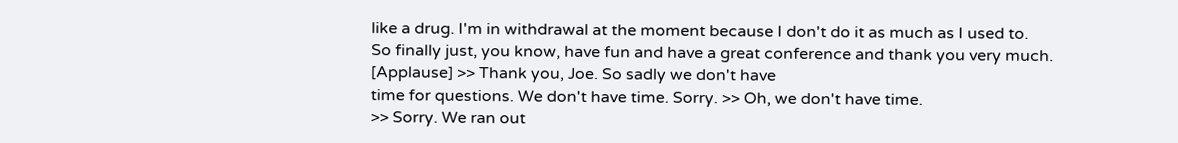like a drug. I'm in withdrawal at the moment because I don't do it as much as I used to.
So finally just, you know, have fun and have a great conference and thank you very much.
[Applause] >> Thank you, Joe. So sadly we don't have
time for questions. We don't have time. Sorry. >> Oh, we don't have time.
>> Sorry. We ran out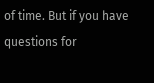of time. But if you have questions for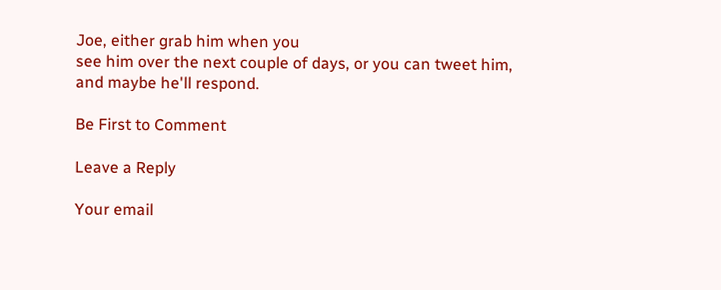Joe, either grab him when you
see him over the next couple of days, or you can tweet him, and maybe he'll respond.

Be First to Comment

Leave a Reply

Your email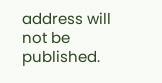address will not be published.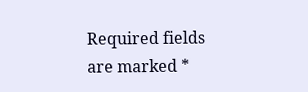Required fields are marked *